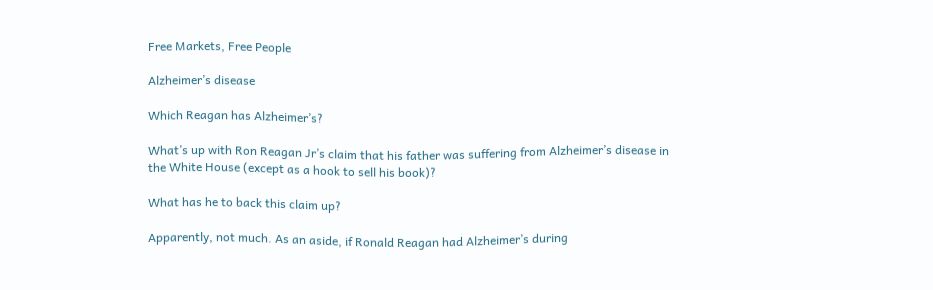Free Markets, Free People

Alzheimer’s disease

Which Reagan has Alzheimer’s?

What’s up with Ron Reagan Jr’s claim that his father was suffering from Alzheimer’s disease in the White House (except as a hook to sell his book)?

What has he to back this claim up?

Apparently, not much. As an aside, if Ronald Reagan had Alzheimer’s during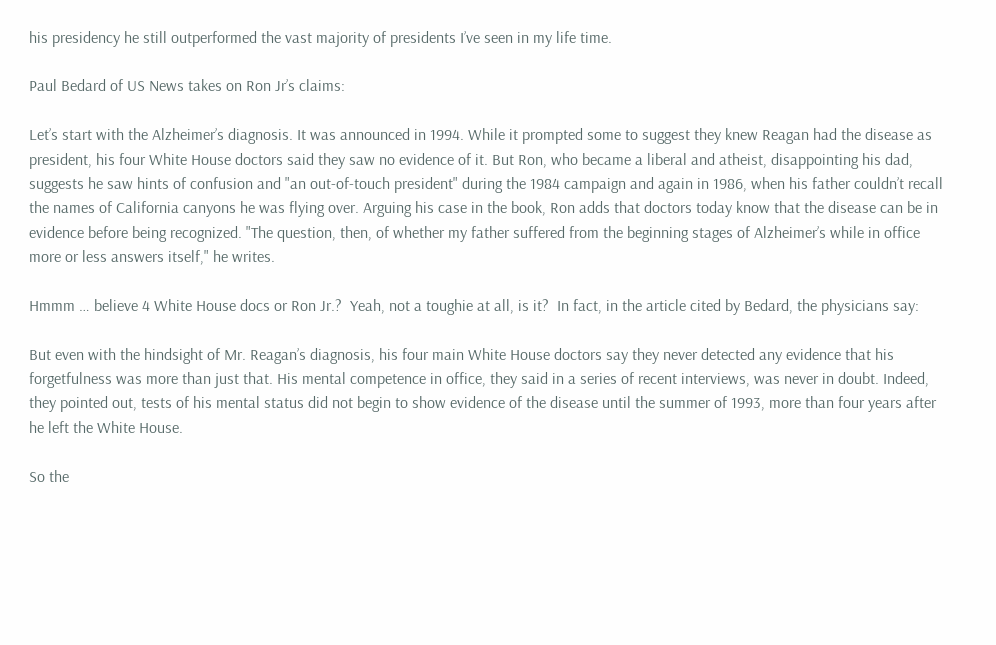his presidency he still outperformed the vast majority of presidents I’ve seen in my life time.

Paul Bedard of US News takes on Ron Jr’s claims:

Let’s start with the Alzheimer’s diagnosis. It was announced in 1994. While it prompted some to suggest they knew Reagan had the disease as president, his four White House doctors said they saw no evidence of it. But Ron, who became a liberal and atheist, disappointing his dad, suggests he saw hints of confusion and "an out-of-touch president" during the 1984 campaign and again in 1986, when his father couldn’t recall the names of California canyons he was flying over. Arguing his case in the book, Ron adds that doctors today know that the disease can be in evidence before being recognized. "The question, then, of whether my father suffered from the beginning stages of Alzheimer’s while in office more or less answers itself," he writes.

Hmmm … believe 4 White House docs or Ron Jr.?  Yeah, not a toughie at all, is it?  In fact, in the article cited by Bedard, the physicians say:

But even with the hindsight of Mr. Reagan’s diagnosis, his four main White House doctors say they never detected any evidence that his forgetfulness was more than just that. His mental competence in office, they said in a series of recent interviews, was never in doubt. Indeed, they pointed out, tests of his mental status did not begin to show evidence of the disease until the summer of 1993, more than four years after he left the White House.

So the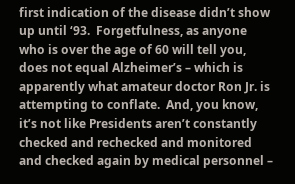first indication of the disease didn’t show up until ‘93.  Forgetfulness, as anyone who is over the age of 60 will tell you, does not equal Alzheimer’s – which is apparently what amateur doctor Ron Jr. is attempting to conflate.  And, you know, it’s not like Presidents aren’t constantly checked and rechecked and monitored and checked again by medical personnel –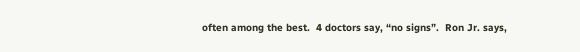often among the best.  4 doctors say, “no signs”.  Ron Jr. says,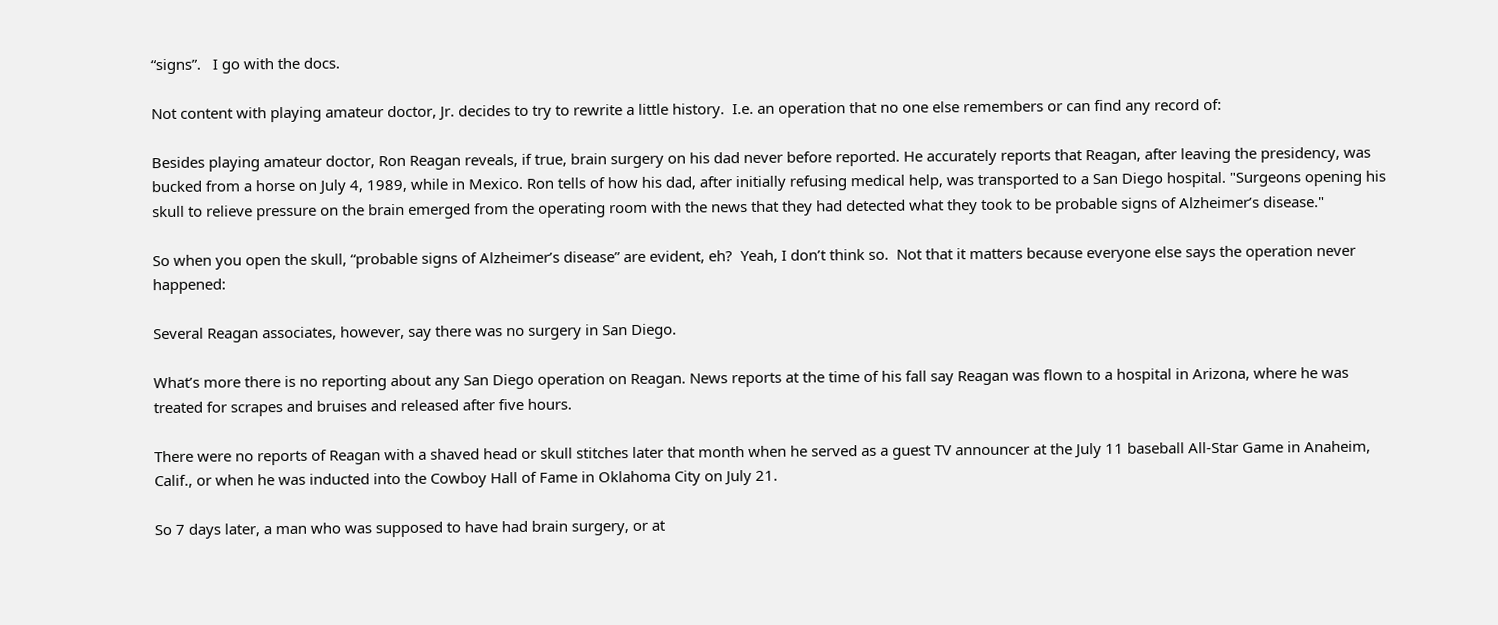“signs”.   I go with the docs.

Not content with playing amateur doctor, Jr. decides to try to rewrite a little history.  I.e. an operation that no one else remembers or can find any record of:

Besides playing amateur doctor, Ron Reagan reveals, if true, brain surgery on his dad never before reported. He accurately reports that Reagan, after leaving the presidency, was bucked from a horse on July 4, 1989, while in Mexico. Ron tells of how his dad, after initially refusing medical help, was transported to a San Diego hospital. "Surgeons opening his skull to relieve pressure on the brain emerged from the operating room with the news that they had detected what they took to be probable signs of Alzheimer’s disease."

So when you open the skull, “probable signs of Alzheimer’s disease” are evident, eh?  Yeah, I don’t think so.  Not that it matters because everyone else says the operation never happened:

Several Reagan associates, however, say there was no surgery in San Diego.

What’s more there is no reporting about any San Diego operation on Reagan. News reports at the time of his fall say Reagan was flown to a hospital in Arizona, where he was treated for scrapes and bruises and released after five hours.

There were no reports of Reagan with a shaved head or skull stitches later that month when he served as a guest TV announcer at the July 11 baseball All-Star Game in Anaheim, Calif., or when he was inducted into the Cowboy Hall of Fame in Oklahoma City on July 21.

So 7 days later, a man who was supposed to have had brain surgery, or at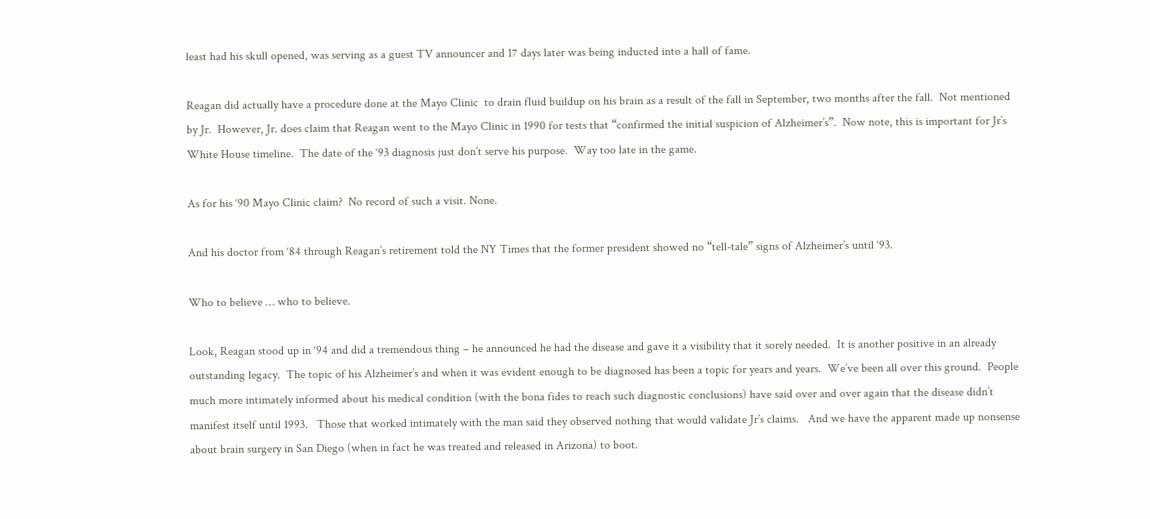least had his skull opened, was serving as a guest TV announcer and 17 days later was being inducted into a hall of fame.

Reagan did actually have a procedure done at the Mayo Clinic  to drain fluid buildup on his brain as a result of the fall in September, two months after the fall.  Not mentioned by Jr.  However, Jr. does claim that Reagan went to the Mayo Clinic in 1990 for tests that “confirmed the initial suspicion of Alzheimer’s”.  Now note, this is important for Jr’s White House timeline.  The date of the ‘93 diagnosis just don’t serve his purpose.  Way too late in the game.

As for his ‘90 Mayo Clinic claim?  No record of such a visit. None.

And his doctor from ‘84 through Reagan’s retirement told the NY Times that the former president showed no “tell-tale” signs of Alzheimer’s until ‘93.

Who to believe … who to believe.

Look, Reagan stood up in ‘94 and did a tremendous thing – he announced he had the disease and gave it a visibility that it sorely needed.  It is another positive in an already outstanding legacy.  The topic of his Alzheimer’s and when it was evident enough to be diagnosed has been a topic for years and years.  We’ve been all over this ground.  People much more intimately informed about his medical condition (with the bona fides to reach such diagnostic conclusions) have said over and over again that the disease didn’t manifest itself until 1993.   Those that worked intimately with the man said they observed nothing that would validate Jr’s claims.   And we have the apparent made up nonsense about brain surgery in San Diego (when in fact he was treated and released in Arizona) to boot.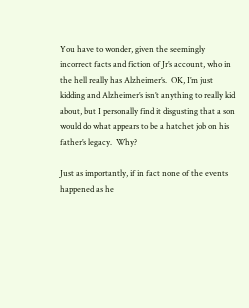You have to wonder, given the seemingly incorrect facts and fiction of Jr’s account, who in the hell really has Alzheimer’s.  OK, I’m just kidding and Alzheimer’s isn’t anything to really kid about, but I personally find it disgusting that a son would do what appears to be a hatchet job on his father’s legacy.  Why?

Just as importantly, if in fact none of the events happened as he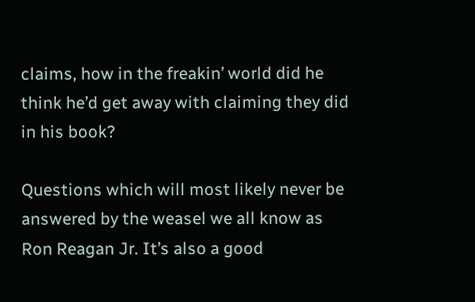claims, how in the freakin’ world did he think he’d get away with claiming they did in his book?

Questions which will most likely never be answered by the weasel we all know as Ron Reagan Jr. It’s also a good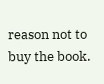reason not to buy the book.